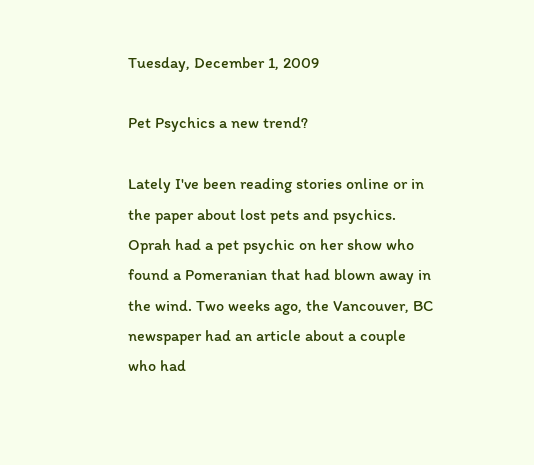Tuesday, December 1, 2009

Pet Psychics a new trend?

Lately I've been reading stories online or in the paper about lost pets and psychics. Oprah had a pet psychic on her show who found a Pomeranian that had blown away in the wind. Two weeks ago, the Vancouver, BC newspaper had an article about a couple who had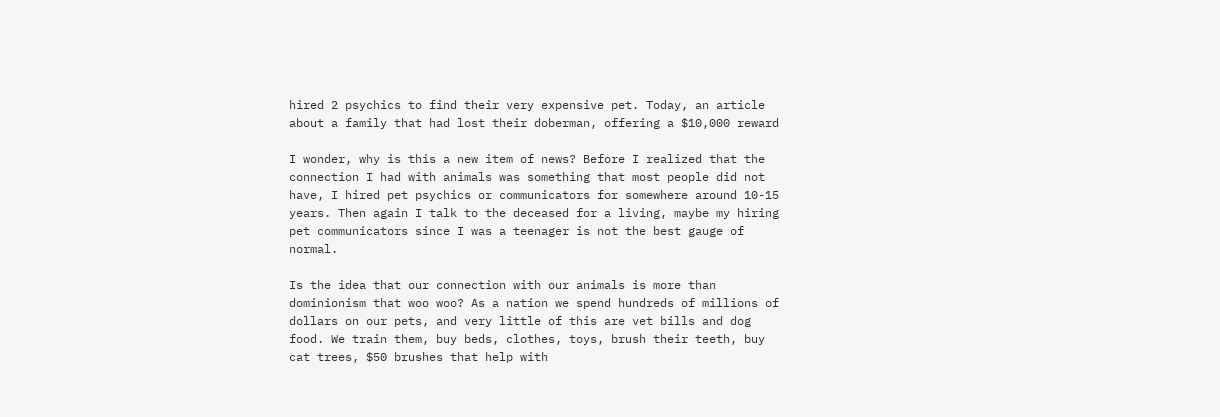hired 2 psychics to find their very expensive pet. Today, an article about a family that had lost their doberman, offering a $10,000 reward

I wonder, why is this a new item of news? Before I realized that the connection I had with animals was something that most people did not have, I hired pet psychics or communicators for somewhere around 10-15 years. Then again I talk to the deceased for a living, maybe my hiring pet communicators since I was a teenager is not the best gauge of normal.

Is the idea that our connection with our animals is more than dominionism that woo woo? As a nation we spend hundreds of millions of dollars on our pets, and very little of this are vet bills and dog food. We train them, buy beds, clothes, toys, brush their teeth, buy cat trees, $50 brushes that help with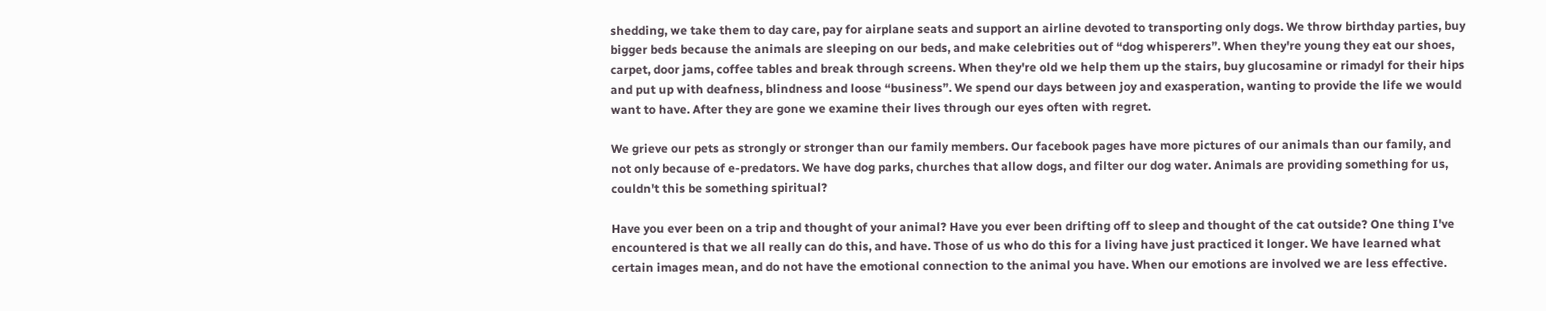shedding, we take them to day care, pay for airplane seats and support an airline devoted to transporting only dogs. We throw birthday parties, buy bigger beds because the animals are sleeping on our beds, and make celebrities out of “dog whisperers”. When they're young they eat our shoes, carpet, door jams, coffee tables and break through screens. When they're old we help them up the stairs, buy glucosamine or rimadyl for their hips and put up with deafness, blindness and loose “business”. We spend our days between joy and exasperation, wanting to provide the life we would want to have. After they are gone we examine their lives through our eyes often with regret.

We grieve our pets as strongly or stronger than our family members. Our facebook pages have more pictures of our animals than our family, and not only because of e-predators. We have dog parks, churches that allow dogs, and filter our dog water. Animals are providing something for us, couldn't this be something spiritual?

Have you ever been on a trip and thought of your animal? Have you ever been drifting off to sleep and thought of the cat outside? One thing I've encountered is that we all really can do this, and have. Those of us who do this for a living have just practiced it longer. We have learned what certain images mean, and do not have the emotional connection to the animal you have. When our emotions are involved we are less effective.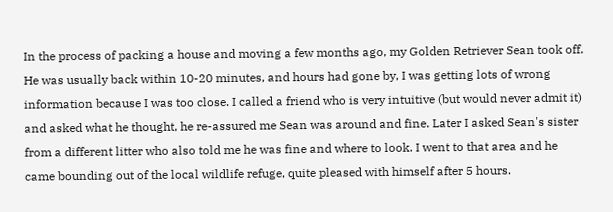In the process of packing a house and moving a few months ago, my Golden Retriever Sean took off. He was usually back within 10-20 minutes, and hours had gone by, I was getting lots of wrong information because I was too close. I called a friend who is very intuitive (but would never admit it) and asked what he thought, he re-assured me Sean was around and fine. Later I asked Sean's sister from a different litter who also told me he was fine and where to look. I went to that area and he came bounding out of the local wildlife refuge, quite pleased with himself after 5 hours.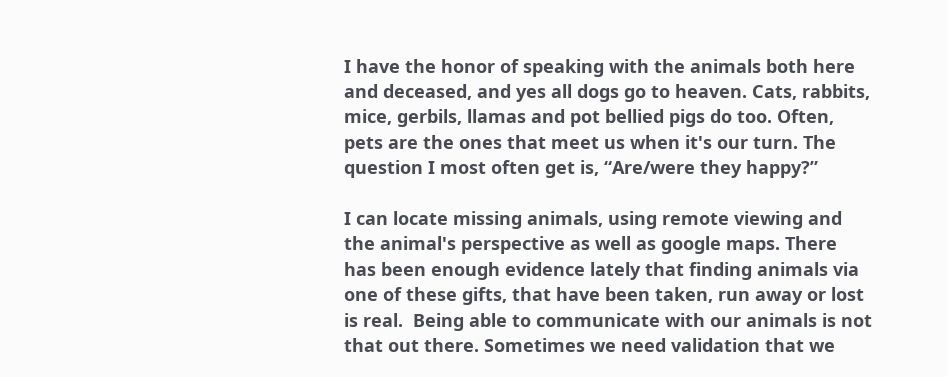I have the honor of speaking with the animals both here and deceased, and yes all dogs go to heaven. Cats, rabbits, mice, gerbils, llamas and pot bellied pigs do too. Often, pets are the ones that meet us when it's our turn. The question I most often get is, “Are/were they happy?”

I can locate missing animals, using remote viewing and the animal's perspective as well as google maps. There has been enough evidence lately that finding animals via one of these gifts, that have been taken, run away or lost is real.  Being able to communicate with our animals is not that out there. Sometimes we need validation that we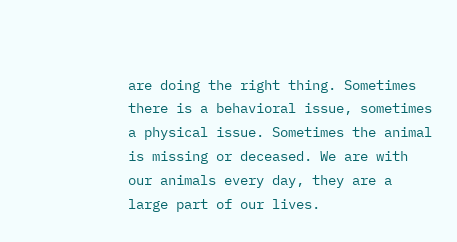are doing the right thing. Sometimes there is a behavioral issue, sometimes a physical issue. Sometimes the animal is missing or deceased. We are with our animals every day, they are a large part of our lives.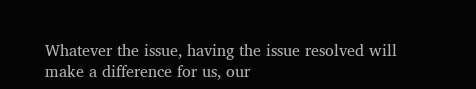Whatever the issue, having the issue resolved will make a difference for us, our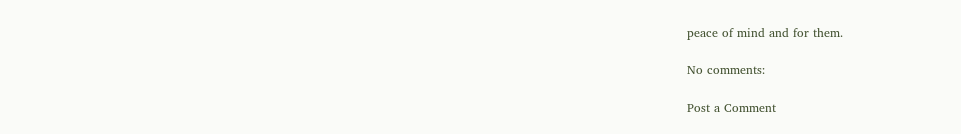peace of mind and for them.

No comments:

Post a Comment